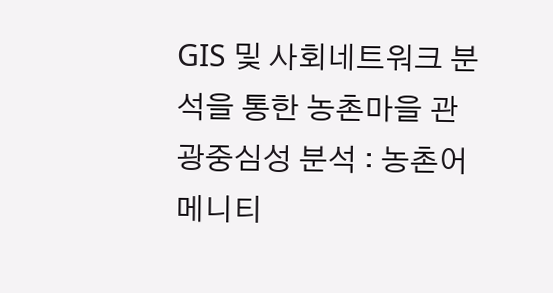GIS 및 사회네트워크 분석을 통한 농촌마을 관광중심성 분석 : 농촌어메니티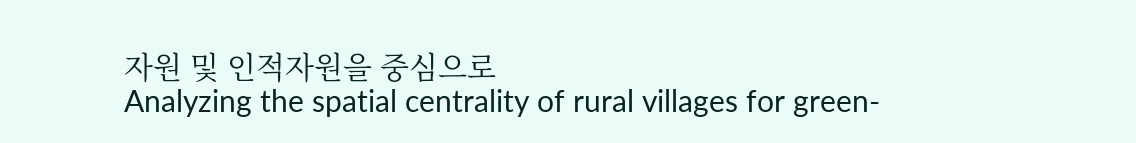자원 및 인적자원을 중심으로
Analyzing the spatial centrality of rural villages for green-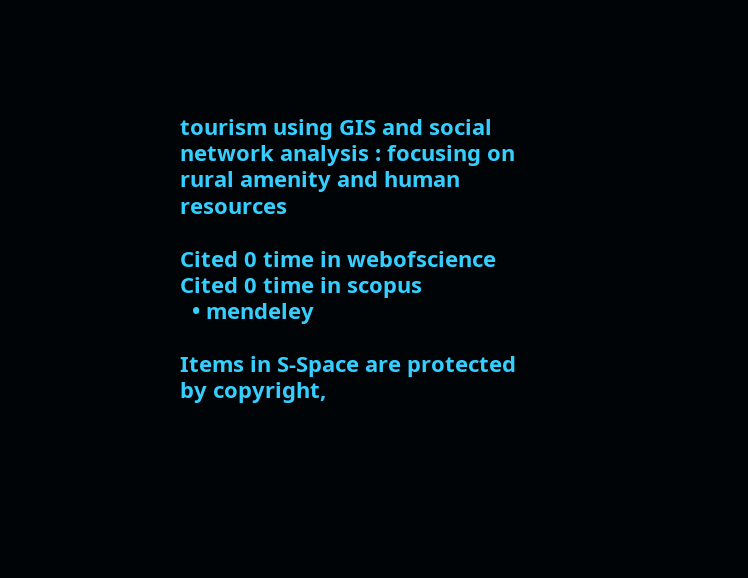tourism using GIS and social network analysis : focusing on rural amenity and human resources

Cited 0 time in webofscience Cited 0 time in scopus
  • mendeley

Items in S-Space are protected by copyright,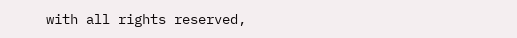with all rights reserved,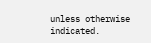unless otherwise indicated.